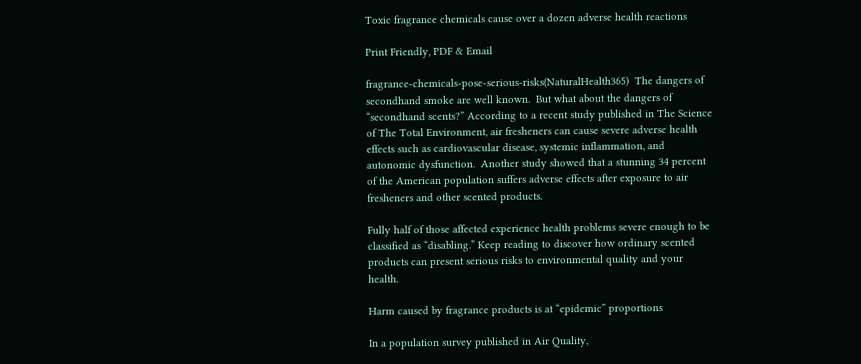Toxic fragrance chemicals cause over a dozen adverse health reactions

Print Friendly, PDF & Email

fragrance-chemicals-pose-serious-risks(NaturalHealth365)  The dangers of secondhand smoke are well known.  But what about the dangers of “secondhand scents?” According to a recent study published in The Science of The Total Environment, air fresheners can cause severe adverse health effects such as cardiovascular disease, systemic inflammation, and autonomic dysfunction.  Another study showed that a stunning 34 percent of the American population suffers adverse effects after exposure to air fresheners and other scented products.

Fully half of those affected experience health problems severe enough to be classified as “disabling.” Keep reading to discover how ordinary scented products can present serious risks to environmental quality and your health.

Harm caused by fragrance products is at “epidemic” proportions

In a population survey published in Air Quality,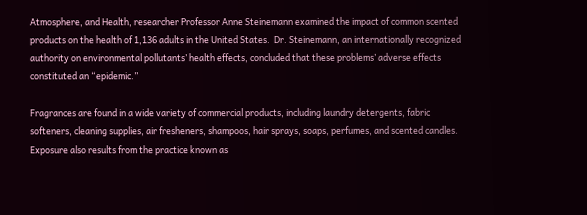Atmosphere, and Health, researcher Professor Anne Steinemann examined the impact of common scented products on the health of 1,136 adults in the United States.  Dr. Steinemann, an internationally recognized authority on environmental pollutants’ health effects, concluded that these problems’ adverse effects constituted an “epidemic.”

Fragrances are found in a wide variety of commercial products, including laundry detergents, fabric softeners, cleaning supplies, air fresheners, shampoos, hair sprays, soaps, perfumes, and scented candles.  Exposure also results from the practice known as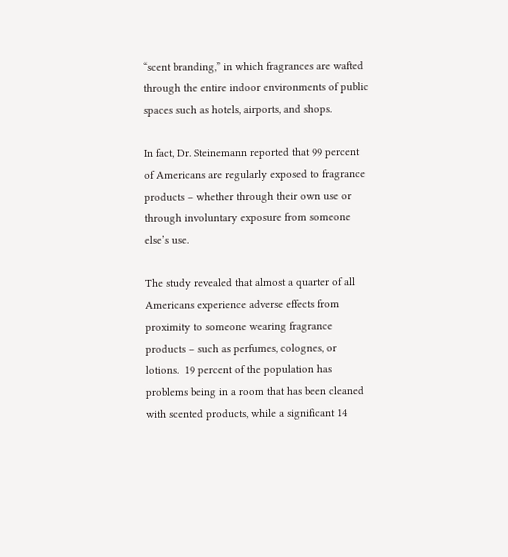“scent branding,” in which fragrances are wafted through the entire indoor environments of public spaces such as hotels, airports, and shops.

In fact, Dr. Steinemann reported that 99 percent of Americans are regularly exposed to fragrance products – whether through their own use or through involuntary exposure from someone else’s use.

The study revealed that almost a quarter of all Americans experience adverse effects from proximity to someone wearing fragrance products – such as perfumes, colognes, or lotions.  19 percent of the population has problems being in a room that has been cleaned with scented products, while a significant 14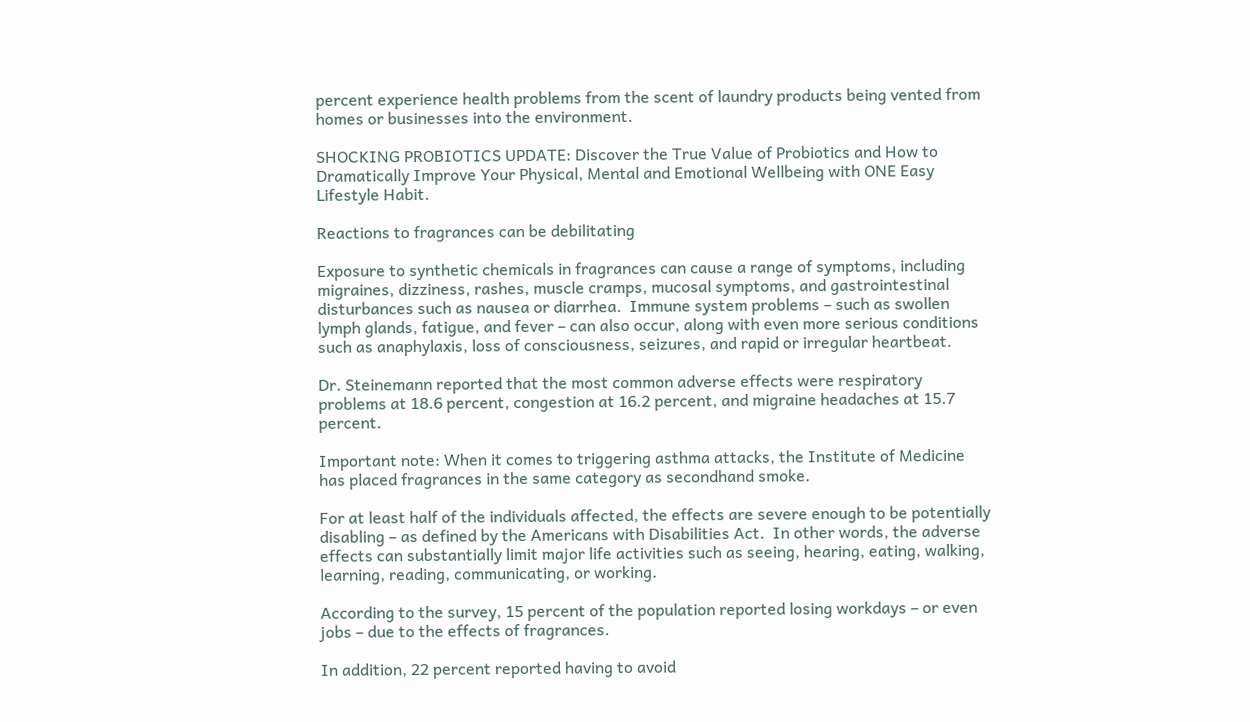percent experience health problems from the scent of laundry products being vented from homes or businesses into the environment.

SHOCKING PROBIOTICS UPDATE: Discover the True Value of Probiotics and How to Dramatically Improve Your Physical, Mental and Emotional Wellbeing with ONE Easy Lifestyle Habit.

Reactions to fragrances can be debilitating

Exposure to synthetic chemicals in fragrances can cause a range of symptoms, including migraines, dizziness, rashes, muscle cramps, mucosal symptoms, and gastrointestinal disturbances such as nausea or diarrhea.  Immune system problems – such as swollen lymph glands, fatigue, and fever – can also occur, along with even more serious conditions such as anaphylaxis, loss of consciousness, seizures, and rapid or irregular heartbeat.

Dr. Steinemann reported that the most common adverse effects were respiratory problems at 18.6 percent, congestion at 16.2 percent, and migraine headaches at 15.7 percent.

Important note: When it comes to triggering asthma attacks, the Institute of Medicine has placed fragrances in the same category as secondhand smoke.

For at least half of the individuals affected, the effects are severe enough to be potentially disabling – as defined by the Americans with Disabilities Act.  In other words, the adverse effects can substantially limit major life activities such as seeing, hearing, eating, walking, learning, reading, communicating, or working.

According to the survey, 15 percent of the population reported losing workdays – or even jobs – due to the effects of fragrances.

In addition, 22 percent reported having to avoid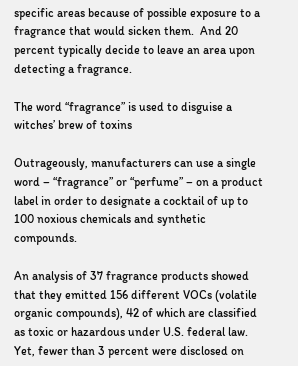specific areas because of possible exposure to a fragrance that would sicken them.  And 20 percent typically decide to leave an area upon detecting a fragrance.

The word “fragrance” is used to disguise a witches’ brew of toxins

Outrageously, manufacturers can use a single word – “fragrance” or “perfume” – on a product label in order to designate a cocktail of up to 100 noxious chemicals and synthetic compounds.

An analysis of 37 fragrance products showed that they emitted 156 different VOCs (volatile organic compounds), 42 of which are classified as toxic or hazardous under U.S. federal law.  Yet, fewer than 3 percent were disclosed on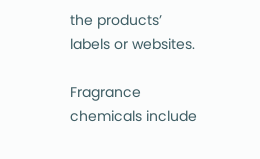the products’ labels or websites.

Fragrance chemicals include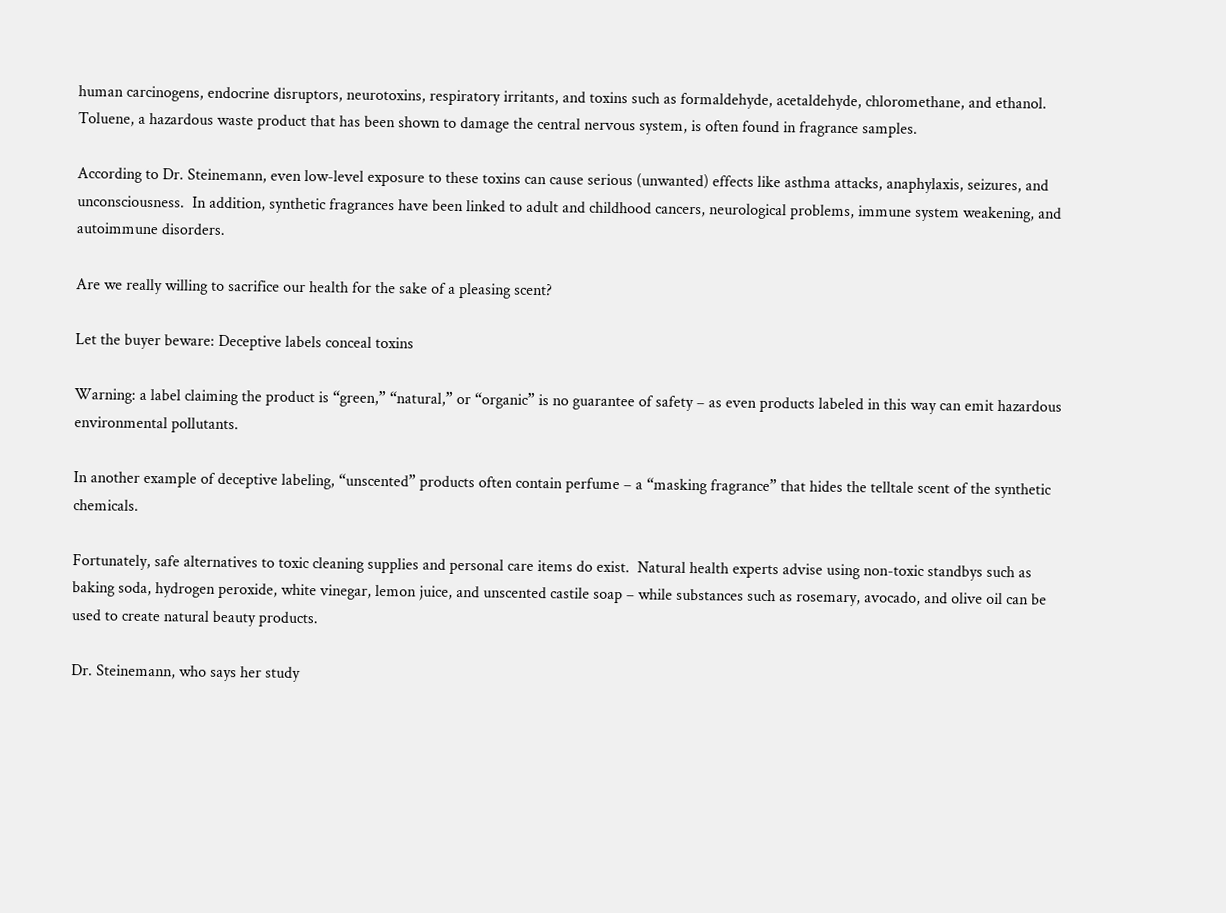human carcinogens, endocrine disruptors, neurotoxins, respiratory irritants, and toxins such as formaldehyde, acetaldehyde, chloromethane, and ethanol.  Toluene, a hazardous waste product that has been shown to damage the central nervous system, is often found in fragrance samples.

According to Dr. Steinemann, even low-level exposure to these toxins can cause serious (unwanted) effects like asthma attacks, anaphylaxis, seizures, and unconsciousness.  In addition, synthetic fragrances have been linked to adult and childhood cancers, neurological problems, immune system weakening, and autoimmune disorders.

Are we really willing to sacrifice our health for the sake of a pleasing scent?

Let the buyer beware: Deceptive labels conceal toxins

Warning: a label claiming the product is “green,” “natural,” or “organic” is no guarantee of safety – as even products labeled in this way can emit hazardous environmental pollutants.

In another example of deceptive labeling, “unscented” products often contain perfume – a “masking fragrance” that hides the telltale scent of the synthetic chemicals.

Fortunately, safe alternatives to toxic cleaning supplies and personal care items do exist.  Natural health experts advise using non-toxic standbys such as baking soda, hydrogen peroxide, white vinegar, lemon juice, and unscented castile soap – while substances such as rosemary, avocado, and olive oil can be used to create natural beauty products.

Dr. Steinemann, who says her study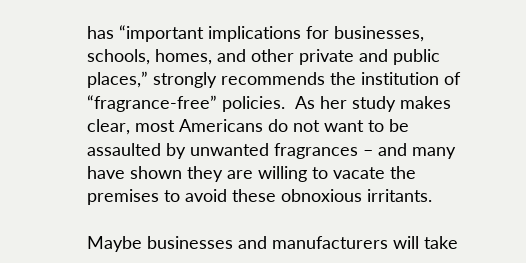has “important implications for businesses, schools, homes, and other private and public places,” strongly recommends the institution of “fragrance-free” policies.  As her study makes clear, most Americans do not want to be assaulted by unwanted fragrances – and many have shown they are willing to vacate the premises to avoid these obnoxious irritants.

Maybe businesses and manufacturers will take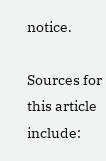notice.

Sources for this article include: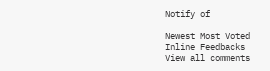Notify of

Newest Most Voted
Inline Feedbacks
View all comments